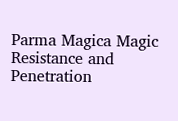Parma Magica Magic Resistance and Penetration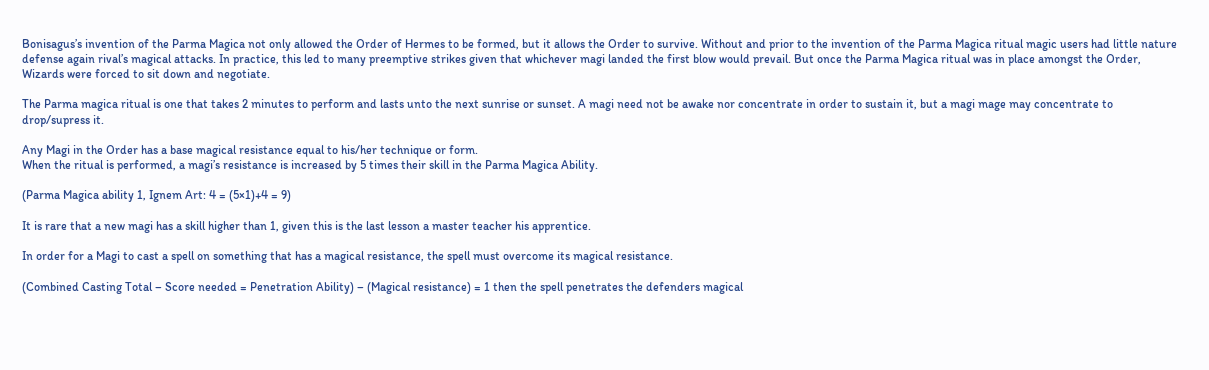Bonisagus’s invention of the Parma Magica not only allowed the Order of Hermes to be formed, but it allows the Order to survive. Without and prior to the invention of the Parma Magica ritual magic users had little nature defense again rival’s magical attacks. In practice, this led to many preemptive strikes given that whichever magi landed the first blow would prevail. But once the Parma Magica ritual was in place amongst the Order, Wizards were forced to sit down and negotiate.

The Parma magica ritual is one that takes 2 minutes to perform and lasts unto the next sunrise or sunset. A magi need not be awake nor concentrate in order to sustain it, but a magi mage may concentrate to drop/supress it.

Any Magi in the Order has a base magical resistance equal to his/her technique or form.
When the ritual is performed, a magi’s resistance is increased by 5 times their skill in the Parma Magica Ability.

(Parma Magica ability 1, Ignem Art: 4 = (5×1)+4 = 9)

It is rare that a new magi has a skill higher than 1, given this is the last lesson a master teacher his apprentice.

In order for a Magi to cast a spell on something that has a magical resistance, the spell must overcome its magical resistance.

(Combined Casting Total – Score needed = Penetration Ability) – (Magical resistance) = 1 then the spell penetrates the defenders magical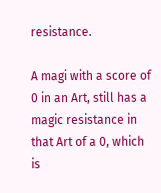resistance.

A magi with a score of 0 in an Art, still has a magic resistance in that Art of a 0, which is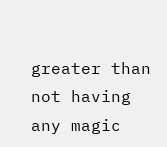greater than not having any magic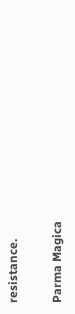resistance.

Parma Magica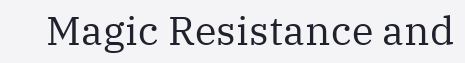Magic Resistance and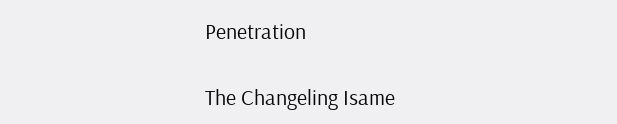Penetration

The Changeling Isame